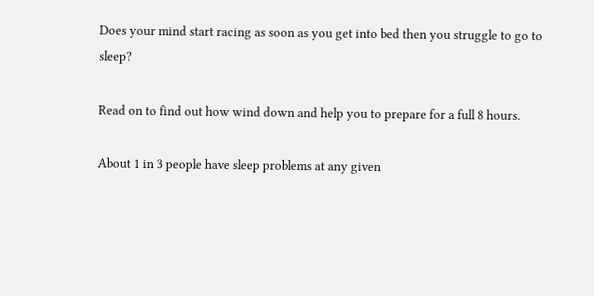Does your mind start racing as soon as you get into bed then you struggle to go to sleep?

Read on to find out how wind down and help you to prepare for a full 8 hours.

About 1 in 3 people have sleep problems at any given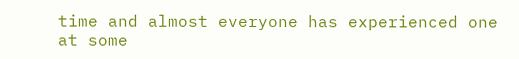time and almost everyone has experienced one at some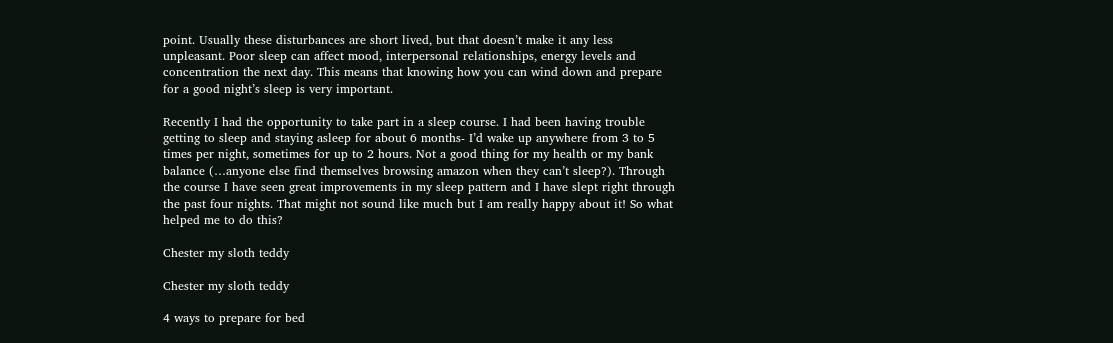point. Usually these disturbances are short lived, but that doesn’t make it any less unpleasant. Poor sleep can affect mood, interpersonal relationships, energy levels and concentration the next day. This means that knowing how you can wind down and prepare for a good night’s sleep is very important.

Recently I had the opportunity to take part in a sleep course. I had been having trouble getting to sleep and staying asleep for about 6 months- I’d wake up anywhere from 3 to 5 times per night, sometimes for up to 2 hours. Not a good thing for my health or my bank balance (…anyone else find themselves browsing amazon when they can’t sleep?). Through the course I have seen great improvements in my sleep pattern and I have slept right through the past four nights. That might not sound like much but I am really happy about it! So what helped me to do this?

Chester my sloth teddy

Chester my sloth teddy

4 ways to prepare for bed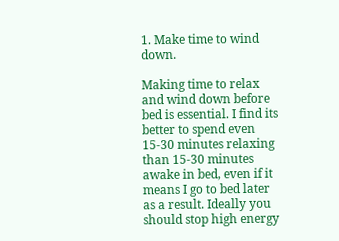1. Make time to wind down.

Making time to relax and wind down before bed is essential. I find its better to spend even 15-30 minutes relaxing than 15-30 minutes awake in bed, even if it means I go to bed later as a result. Ideally you should stop high energy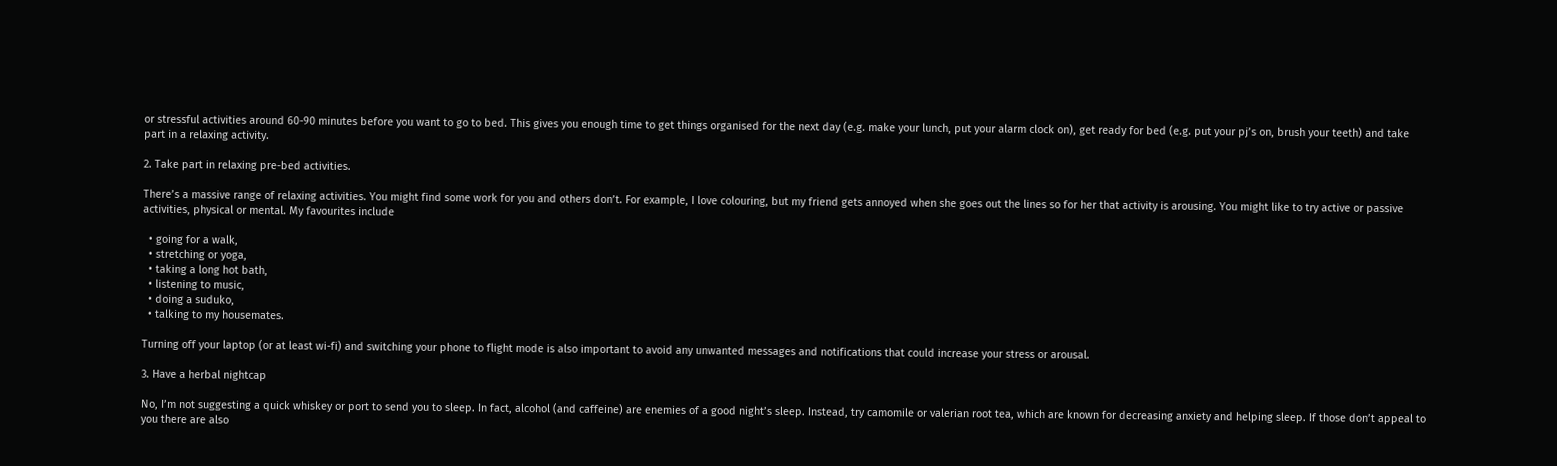or stressful activities around 60-90 minutes before you want to go to bed. This gives you enough time to get things organised for the next day (e.g. make your lunch, put your alarm clock on), get ready for bed (e.g. put your pj’s on, brush your teeth) and take part in a relaxing activity.

2. Take part in relaxing pre-bed activities.

There’s a massive range of relaxing activities. You might find some work for you and others don’t. For example, I love colouring, but my friend gets annoyed when she goes out the lines so for her that activity is arousing. You might like to try active or passive activities, physical or mental. My favourites include

  • going for a walk,
  • stretching or yoga,
  • taking a long hot bath,
  • listening to music,
  • doing a suduko,
  • talking to my housemates.

Turning off your laptop (or at least wi-fi) and switching your phone to flight mode is also important to avoid any unwanted messages and notifications that could increase your stress or arousal.

3. Have a herbal nightcap

No, I’m not suggesting a quick whiskey or port to send you to sleep. In fact, alcohol (and caffeine) are enemies of a good night’s sleep. Instead, try camomile or valerian root tea, which are known for decreasing anxiety and helping sleep. If those don’t appeal to you there are also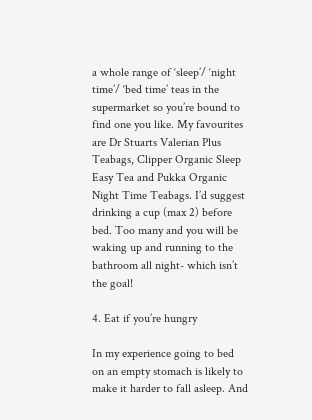a whole range of ‘sleep’/ ‘night time’/ ‘bed time’ teas in the supermarket so you’re bound to find one you like. My favourites are Dr Stuarts Valerian Plus Teabags, Clipper Organic Sleep Easy Tea and Pukka Organic Night Time Teabags. I’d suggest drinking a cup (max 2) before bed. Too many and you will be waking up and running to the bathroom all night- which isn’t the goal!

4. Eat if you’re hungry

In my experience going to bed on an empty stomach is likely to make it harder to fall asleep. And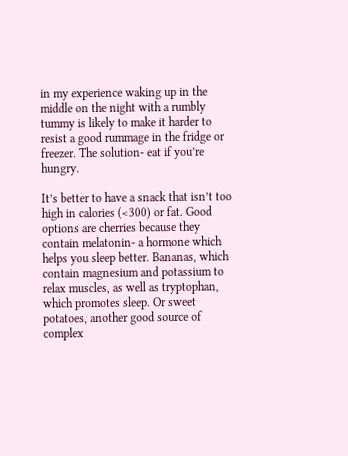in my experience waking up in the middle on the night with a rumbly tummy is likely to make it harder to resist a good rummage in the fridge or freezer. The solution- eat if you’re hungry.

It’s better to have a snack that isn’t too high in calories (<300) or fat. Good options are cherries because they contain melatonin- a hormone which helps you sleep better. Bananas, which contain magnesium and potassium to relax muscles, as well as tryptophan, which promotes sleep. Or sweet potatoes, another good source of complex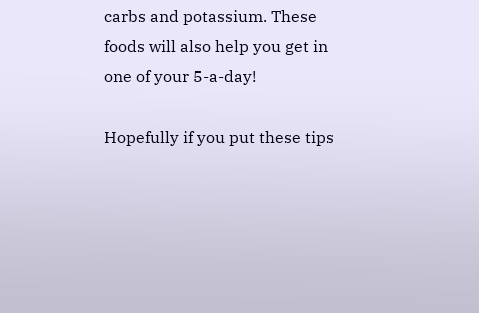carbs and potassium. These foods will also help you get in one of your 5-a-day!

Hopefully if you put these tips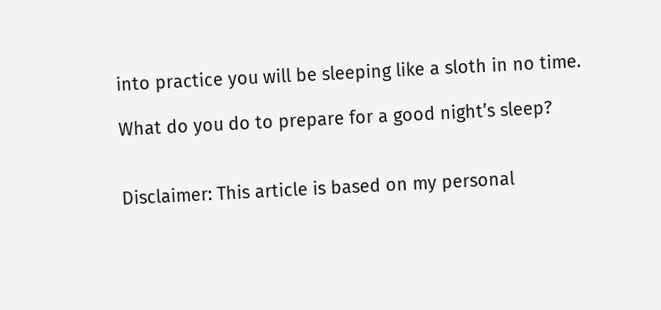into practice you will be sleeping like a sloth in no time.

What do you do to prepare for a good night’s sleep?


Disclaimer: This article is based on my personal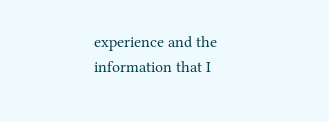experience and the information that I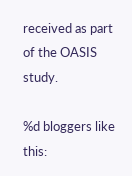received as part of the OASIS study.

%d bloggers like this: